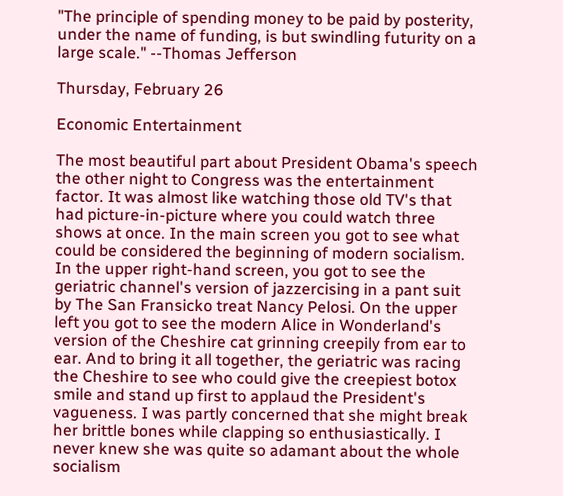"The principle of spending money to be paid by posterity, under the name of funding, is but swindling futurity on a large scale." --Thomas Jefferson

Thursday, February 26

Economic Entertainment

The most beautiful part about President Obama's speech the other night to Congress was the entertainment factor. It was almost like watching those old TV's that had picture-in-picture where you could watch three shows at once. In the main screen you got to see what could be considered the beginning of modern socialism. In the upper right-hand screen, you got to see the geriatric channel's version of jazzercising in a pant suit by The San Fransicko treat Nancy Pelosi. On the upper left you got to see the modern Alice in Wonderland's version of the Cheshire cat grinning creepily from ear to ear. And to bring it all together, the geriatric was racing the Cheshire to see who could give the creepiest botox smile and stand up first to applaud the President's vagueness. I was partly concerned that she might break her brittle bones while clapping so enthusiastically. I never knew she was quite so adamant about the whole socialism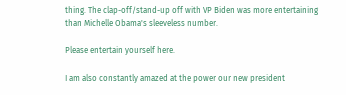thing. The clap-off/stand-up off with VP Biden was more entertaining than Michelle Obama's sleeveless number.

Please entertain yourself here.

I am also constantly amazed at the power our new president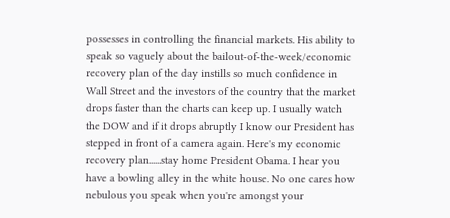possesses in controlling the financial markets. His ability to speak so vaguely about the bailout-of-the-week/economic recovery plan of the day instills so much confidence in Wall Street and the investors of the country that the market drops faster than the charts can keep up. I usually watch the DOW and if it drops abruptly I know our President has stepped in front of a camera again. Here's my economic recovery plan......stay home President Obama. I hear you have a bowling alley in the white house. No one cares how nebulous you speak when you're amongst your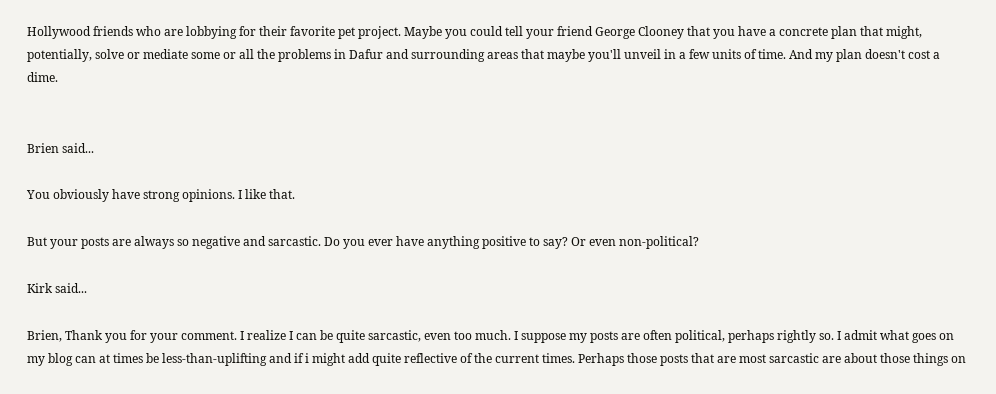Hollywood friends who are lobbying for their favorite pet project. Maybe you could tell your friend George Clooney that you have a concrete plan that might, potentially, solve or mediate some or all the problems in Dafur and surrounding areas that maybe you'll unveil in a few units of time. And my plan doesn't cost a dime.


Brien said...

You obviously have strong opinions. I like that.

But your posts are always so negative and sarcastic. Do you ever have anything positive to say? Or even non-political?

Kirk said...

Brien, Thank you for your comment. I realize I can be quite sarcastic, even too much. I suppose my posts are often political, perhaps rightly so. I admit what goes on my blog can at times be less-than-uplifting and if i might add quite reflective of the current times. Perhaps those posts that are most sarcastic are about those things on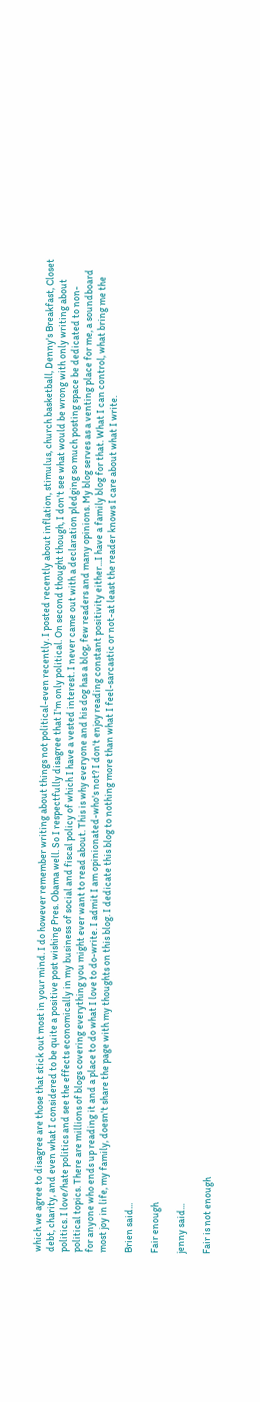which we agree to disagree are those that stick out most in your mind. I do however remember writing about things not political-even recently. I posted recently about inflation, stimulus, church basketball, Denny's Breakfast, Closet debt, charity, and even what I considered to be quite a positive post wishing Pres. Obama well. So I respectfully disagree that I'm only political. On second thought though, I don't see what would be wrong with only writing about politics. I love/hate politics and see the effects economically in my business of social and fiscal policy of which I have a vested interest. I never came out with a declaration pledging so much posting space be dedicated to non-political topics. There are millions of blogs covering everything you might ever want to read about. This is why everyone and his dog has a blog, few readers and many opinions. My blog serves as a venting place for me, a soundboard for anyone who ends up reading it and a place to do what I love to do-write. I admit I am opinionated-who's not? I don't enjoy reading constant positivity either...I have a family blog for that. What I can control, what bring me the most joy in life, my family, doesn't share the page with my thoughts on this blog. I dedicate this blog to nothing more than what I feel-sarcastic or not-at least the reader knows I care about what I write.

Brien said...

Fair enough

jenny said...

Fair is not enough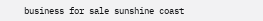business for sale sunshine coast